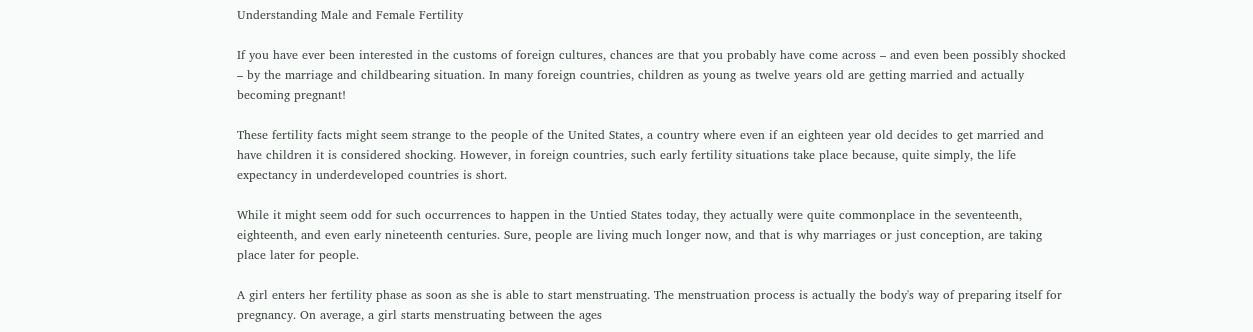Understanding Male and Female Fertility

If you have ever been interested in the customs of foreign cultures, chances are that you probably have come across – and even been possibly shocked – by the marriage and childbearing situation. In many foreign countries, children as young as twelve years old are getting married and actually becoming pregnant!

These fertility facts might seem strange to the people of the United States, a country where even if an eighteen year old decides to get married and have children it is considered shocking. However, in foreign countries, such early fertility situations take place because, quite simply, the life expectancy in underdeveloped countries is short.

While it might seem odd for such occurrences to happen in the Untied States today, they actually were quite commonplace in the seventeenth, eighteenth, and even early nineteenth centuries. Sure, people are living much longer now, and that is why marriages or just conception, are taking place later for people.

A girl enters her fertility phase as soon as she is able to start menstruating. The menstruation process is actually the body's way of preparing itself for pregnancy. On average, a girl starts menstruating between the ages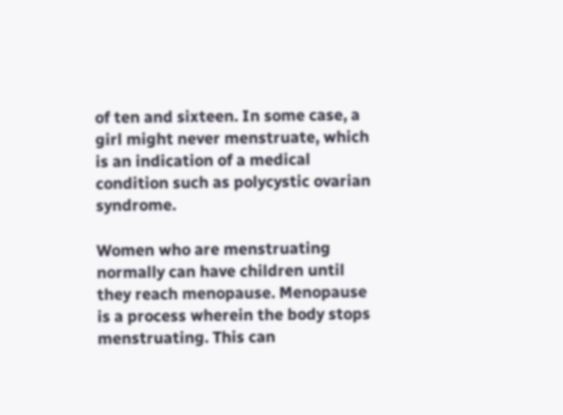of ten and sixteen. In some case, a girl might never menstruate, which is an indication of a medical condition such as polycystic ovarian syndrome.

Women who are menstruating normally can have children until they reach menopause. Menopause is a process wherein the body stops menstruating. This can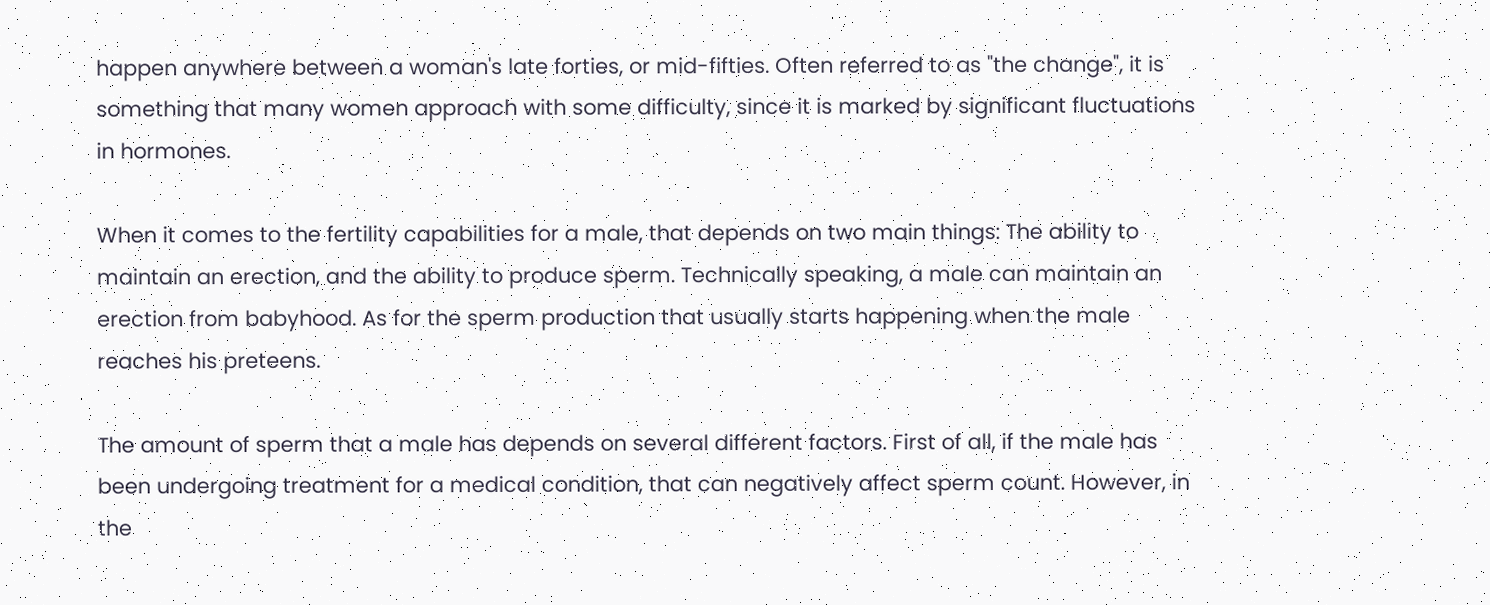happen anywhere between a woman's late forties, or mid-fifties. Often referred to as "the change", it is something that many women approach with some difficulty, since it is marked by significant fluctuations in hormones.

When it comes to the fertility capabilities for a male, that depends on two main things: The ability to maintain an erection, and the ability to produce sperm. Technically speaking, a male can maintain an erection from babyhood. As for the sperm production that usually starts happening when the male reaches his preteens.

The amount of sperm that a male has depends on several different factors. First of all, if the male has been undergoing treatment for a medical condition, that can negatively affect sperm count. However, in the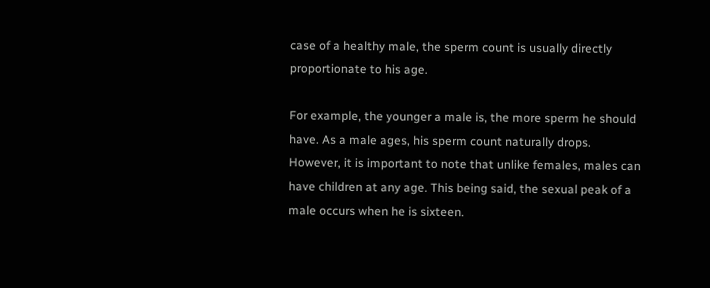case of a healthy male, the sperm count is usually directly proportionate to his age.

For example, the younger a male is, the more sperm he should have. As a male ages, his sperm count naturally drops. However, it is important to note that unlike females, males can have children at any age. This being said, the sexual peak of a male occurs when he is sixteen.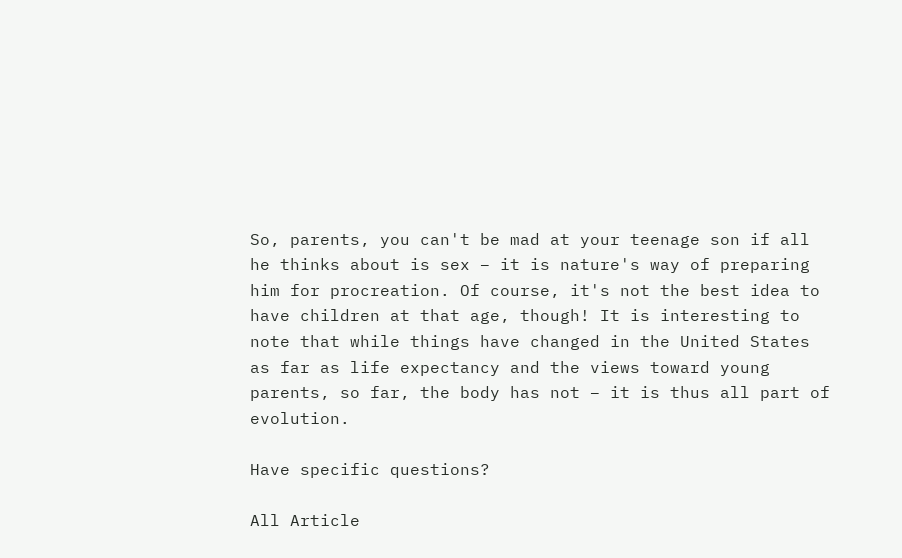So, parents, you can't be mad at your teenage son if all he thinks about is sex – it is nature's way of preparing him for procreation. Of course, it's not the best idea to have children at that age, though! It is interesting to note that while things have changed in the United States as far as life expectancy and the views toward young parents, so far, the body has not – it is thus all part of evolution.

Have specific questions?

All Article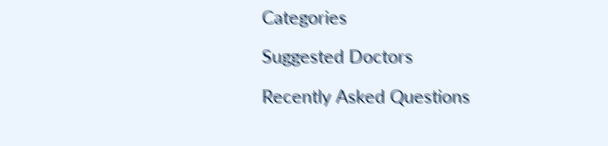Categories

Suggested Doctors

Recently Asked Questions